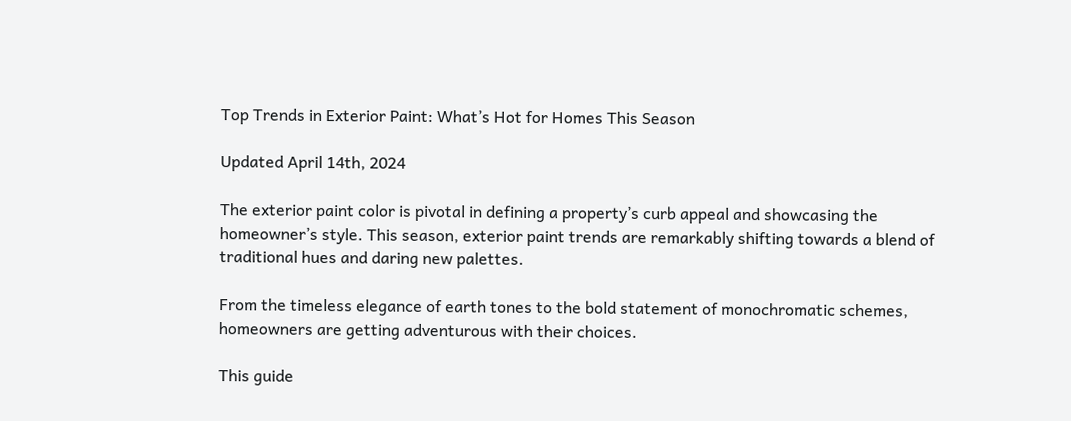Top Trends in Exterior Paint: What’s Hot for Homes This Season

Updated April 14th, 2024

The exterior paint color is pivotal in defining a property’s curb appeal and showcasing the homeowner’s style. This season, exterior paint trends are remarkably shifting towards a blend of traditional hues and daring new palettes.

From the timeless elegance of earth tones to the bold statement of monochromatic schemes, homeowners are getting adventurous with their choices.

This guide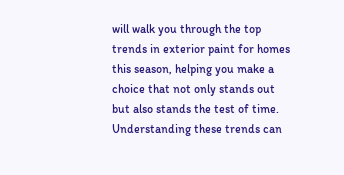will walk you through the top trends in exterior paint for homes this season, helping you make a choice that not only stands out but also stands the test of time. Understanding these trends can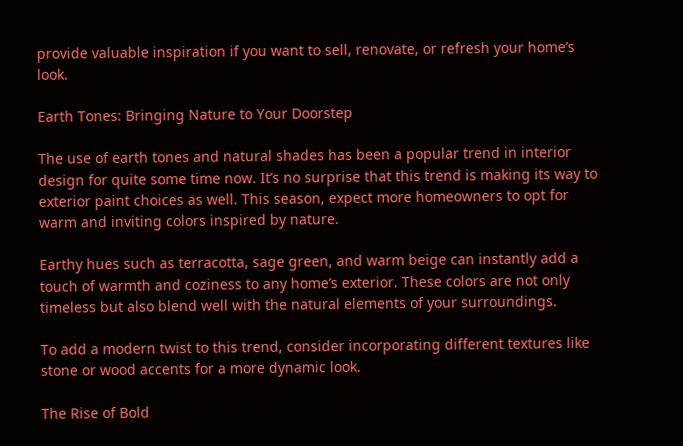provide valuable inspiration if you want to sell, renovate, or refresh your home’s look.

Earth Tones: Bringing Nature to Your Doorstep

The use of earth tones and natural shades has been a popular trend in interior design for quite some time now. It’s no surprise that this trend is making its way to exterior paint choices as well. This season, expect more homeowners to opt for warm and inviting colors inspired by nature.

Earthy hues such as terracotta, sage green, and warm beige can instantly add a touch of warmth and coziness to any home’s exterior. These colors are not only timeless but also blend well with the natural elements of your surroundings.

To add a modern twist to this trend, consider incorporating different textures like stone or wood accents for a more dynamic look.

The Rise of Bold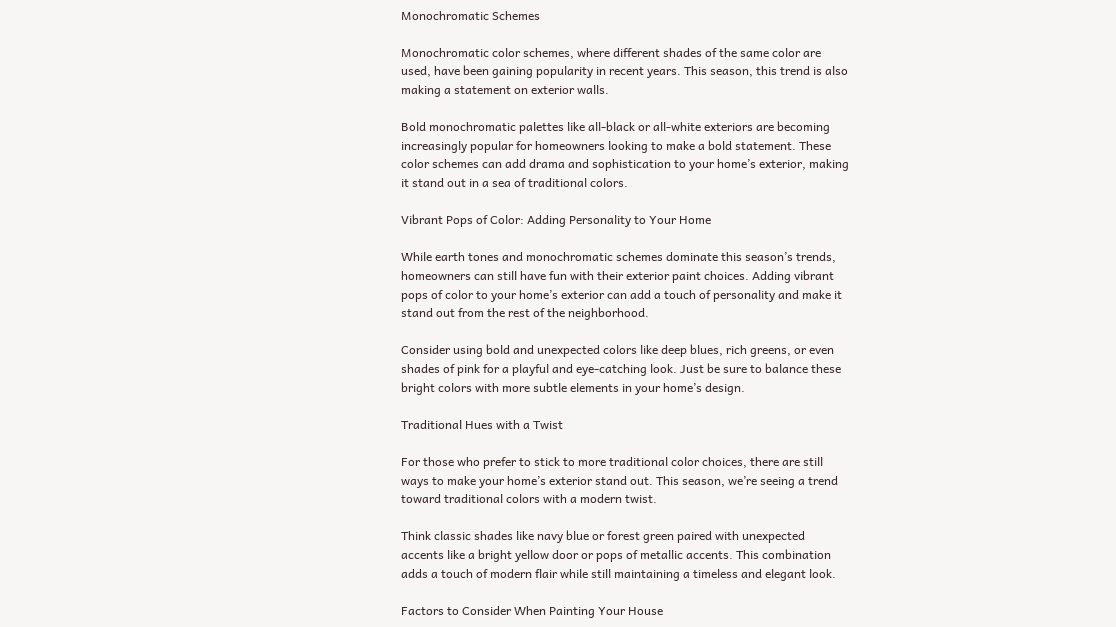Monochromatic Schemes

Monochromatic color schemes, where different shades of the same color are used, have been gaining popularity in recent years. This season, this trend is also making a statement on exterior walls.

Bold monochromatic palettes like all-black or all-white exteriors are becoming increasingly popular for homeowners looking to make a bold statement. These color schemes can add drama and sophistication to your home’s exterior, making it stand out in a sea of traditional colors.

Vibrant Pops of Color: Adding Personality to Your Home

While earth tones and monochromatic schemes dominate this season’s trends, homeowners can still have fun with their exterior paint choices. Adding vibrant pops of color to your home’s exterior can add a touch of personality and make it stand out from the rest of the neighborhood.

Consider using bold and unexpected colors like deep blues, rich greens, or even shades of pink for a playful and eye-catching look. Just be sure to balance these bright colors with more subtle elements in your home’s design.

Traditional Hues with a Twist

For those who prefer to stick to more traditional color choices, there are still ways to make your home’s exterior stand out. This season, we’re seeing a trend toward traditional colors with a modern twist.

Think classic shades like navy blue or forest green paired with unexpected accents like a bright yellow door or pops of metallic accents. This combination adds a touch of modern flair while still maintaining a timeless and elegant look.

Factors to Consider When Painting Your House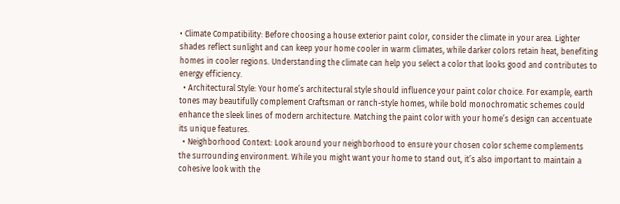• Climate Compatibility: Before choosing a house exterior paint color, consider the climate in your area. Lighter shades reflect sunlight and can keep your home cooler in warm climates, while darker colors retain heat, benefiting homes in cooler regions. Understanding the climate can help you select a color that looks good and contributes to energy efficiency.
  • Architectural Style: Your home’s architectural style should influence your paint color choice. For example, earth tones may beautifully complement Craftsman or ranch-style homes, while bold monochromatic schemes could enhance the sleek lines of modern architecture. Matching the paint color with your home’s design can accentuate its unique features.
  • Neighborhood Context: Look around your neighborhood to ensure your chosen color scheme complements the surrounding environment. While you might want your home to stand out, it’s also important to maintain a cohesive look with the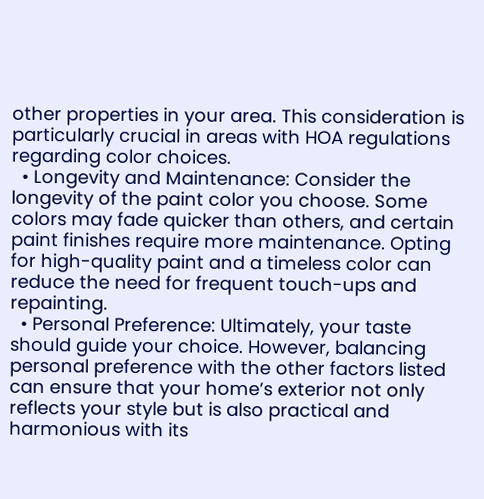other properties in your area. This consideration is particularly crucial in areas with HOA regulations regarding color choices.
  • Longevity and Maintenance: Consider the longevity of the paint color you choose. Some colors may fade quicker than others, and certain paint finishes require more maintenance. Opting for high-quality paint and a timeless color can reduce the need for frequent touch-ups and repainting.
  • Personal Preference: Ultimately, your taste should guide your choice. However, balancing personal preference with the other factors listed can ensure that your home’s exterior not only reflects your style but is also practical and harmonious with its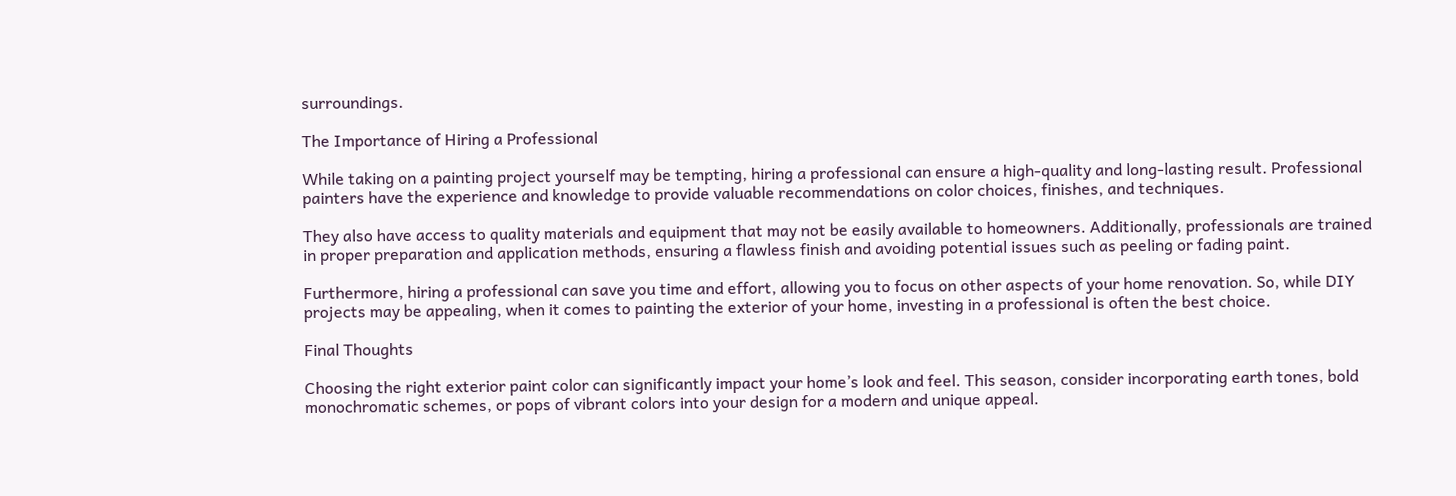surroundings.

The Importance of Hiring a Professional

While taking on a painting project yourself may be tempting, hiring a professional can ensure a high-quality and long-lasting result. Professional painters have the experience and knowledge to provide valuable recommendations on color choices, finishes, and techniques.

They also have access to quality materials and equipment that may not be easily available to homeowners. Additionally, professionals are trained in proper preparation and application methods, ensuring a flawless finish and avoiding potential issues such as peeling or fading paint.

Furthermore, hiring a professional can save you time and effort, allowing you to focus on other aspects of your home renovation. So, while DIY projects may be appealing, when it comes to painting the exterior of your home, investing in a professional is often the best choice.

Final Thoughts

Choosing the right exterior paint color can significantly impact your home’s look and feel. This season, consider incorporating earth tones, bold monochromatic schemes, or pops of vibrant colors into your design for a modern and unique appeal.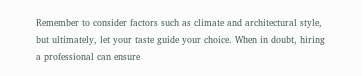Remember to consider factors such as climate and architectural style, but ultimately, let your taste guide your choice. When in doubt, hiring a professional can ensure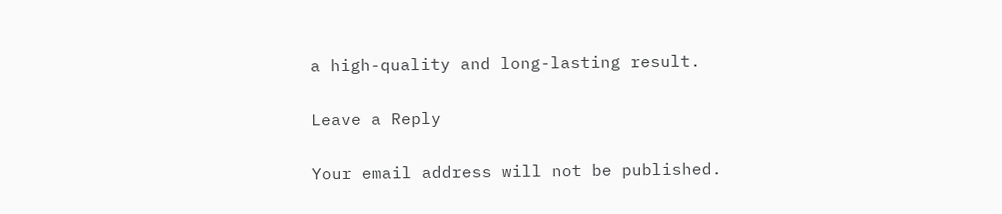a high-quality and long-lasting result.

Leave a Reply

Your email address will not be published.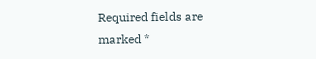Required fields are marked *